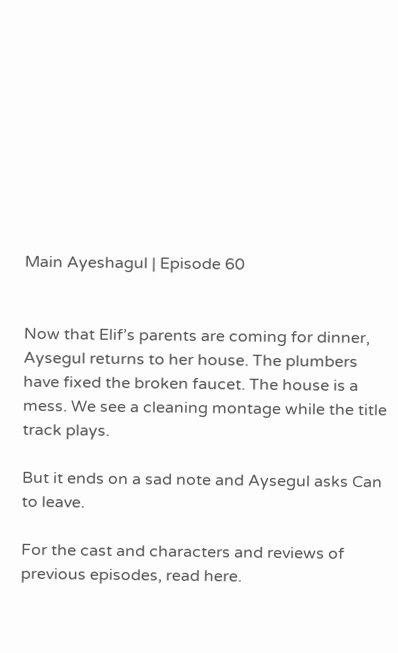Main Ayeshagul | Episode 60


Now that Elif’s parents are coming for dinner, Aysegul returns to her house. The plumbers have fixed the broken faucet. The house is a mess. We see a cleaning montage while the title track plays.

But it ends on a sad note and Aysegul asks Can to leave.

For the cast and characters and reviews of previous episodes, read here.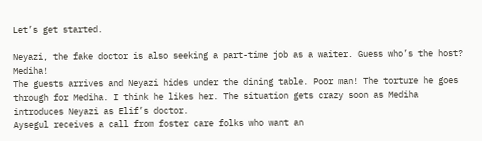Let’s get started.

Neyazi, the fake doctor is also seeking a part-time job as a waiter. Guess who’s the host? Mediha!
The guests arrives and Neyazi hides under the dining table. Poor man! The torture he goes through for Mediha. I think he likes her. The situation gets crazy soon as Mediha introduces Neyazi as Elif’s doctor.
Aysegul receives a call from foster care folks who want an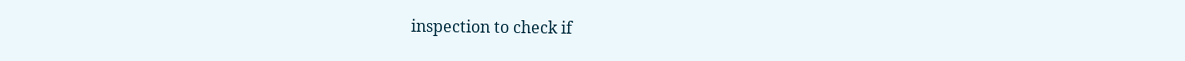inspection to check if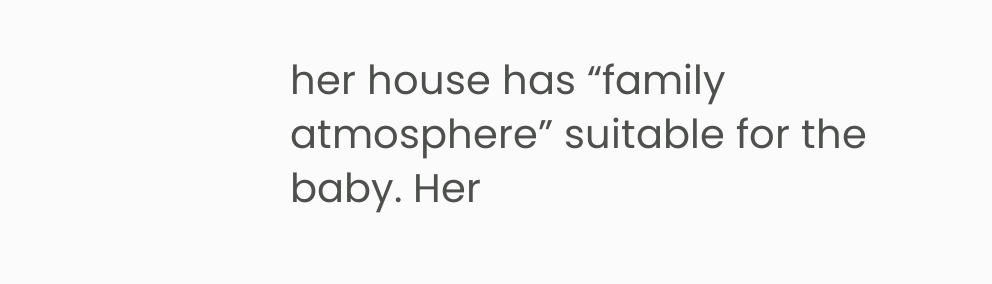her house has “family atmosphere” suitable for the baby. Her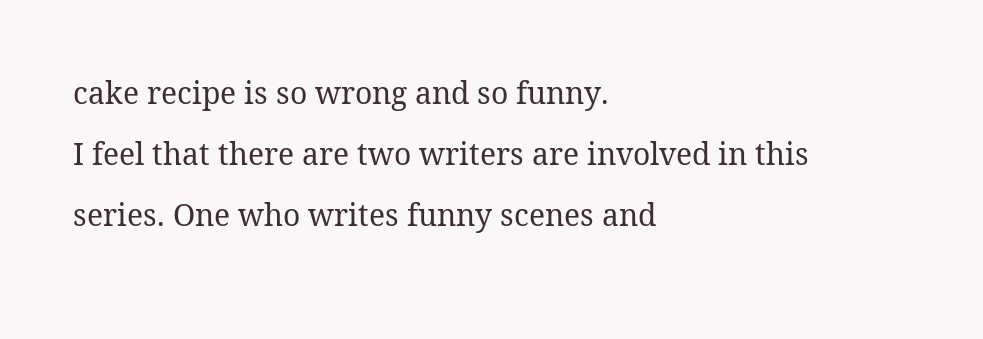cake recipe is so wrong and so funny.
I feel that there are two writers are involved in this series. One who writes funny scenes and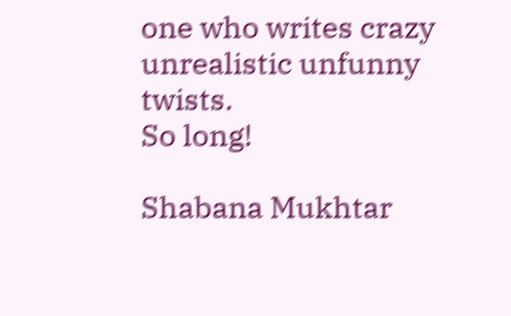one who writes crazy unrealistic unfunny twists.
So long!

Shabana Mukhtar